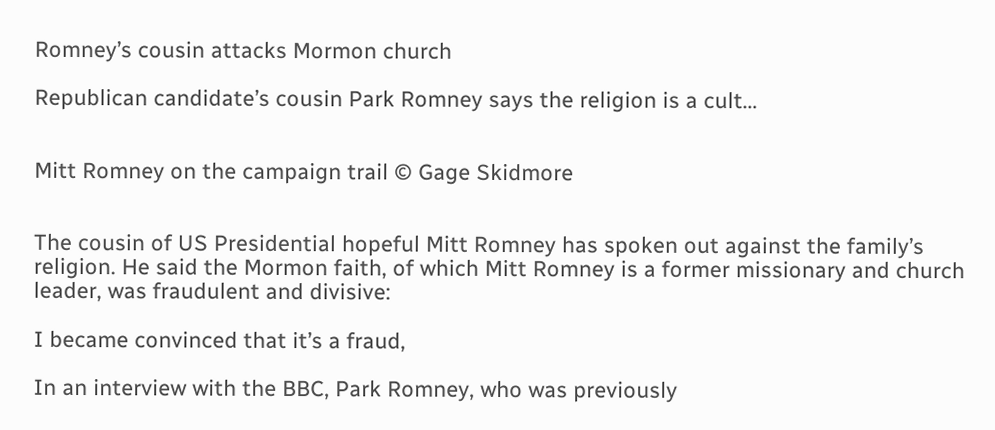Romney’s cousin attacks Mormon church

Republican candidate’s cousin Park Romney says the religion is a cult…


Mitt Romney on the campaign trail © Gage Skidmore


The cousin of US Presidential hopeful Mitt Romney has spoken out against the family’s religion. He said the Mormon faith, of which Mitt Romney is a former missionary and church leader, was fraudulent and divisive:

I became convinced that it’s a fraud,

In an interview with the BBC, Park Romney, who was previously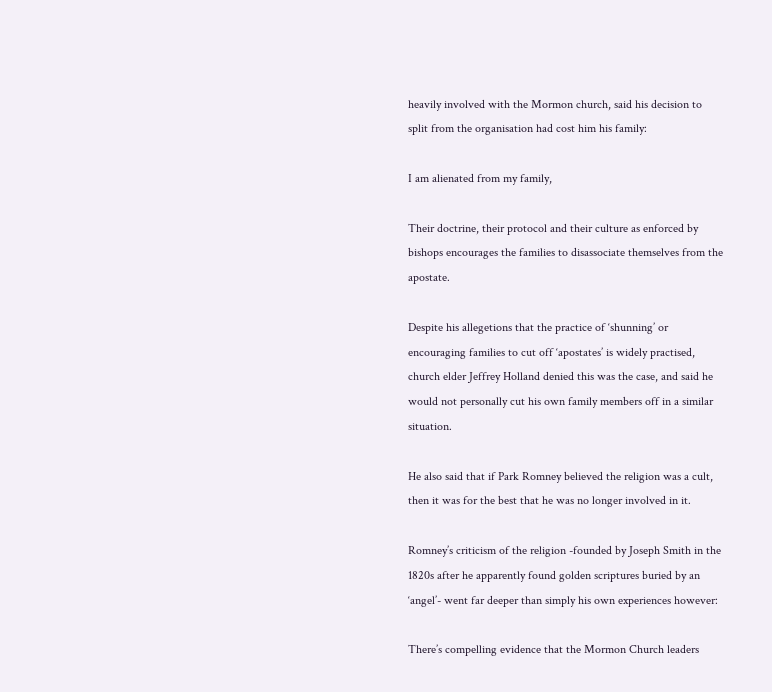heavily involved with the Mormon church, said his decision to split from the organisation had cost him his family:

I am alienated from my family,

Their doctrine, their protocol and their culture as enforced by bishops encourages the families to disassociate themselves from the apostate.

Despite his allegetions that the practice of ‘shunning’ or encouraging families to cut off ‘apostates’ is widely practised, church elder Jeffrey Holland denied this was the case, and said he would not personally cut his own family members off in a similar situation.

He also said that if Park Romney believed the religion was a cult, then it was for the best that he was no longer involved in it.

Romney’s criticism of the religion -founded by Joseph Smith in the 1820s after he apparently found golden scriptures buried by an ‘angel’- went far deeper than simply his own experiences however:

There’s compelling evidence that the Mormon Church leaders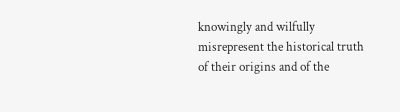knowingly and wilfully misrepresent the historical truth of their origins and of the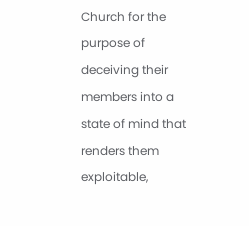Church for the purpose of deceiving their members into a state of mind that renders them exploitable,